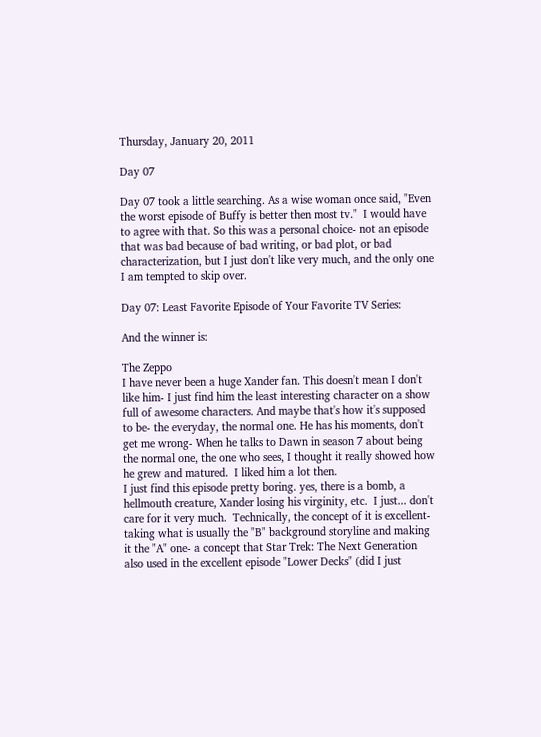Thursday, January 20, 2011

Day 07

Day 07 took a little searching. As a wise woman once said, "Even the worst episode of Buffy is better then most tv."  I would have to agree with that. So this was a personal choice- not an episode that was bad because of bad writing, or bad plot, or bad characterization, but I just don't like very much, and the only one I am tempted to skip over.

Day 07: Least Favorite Episode of Your Favorite TV Series:

And the winner is:

The Zeppo
I have never been a huge Xander fan. This doesn't mean I don't like him- I just find him the least interesting character on a show full of awesome characters. And maybe that's how it's supposed to be- the everyday, the normal one. He has his moments, don't get me wrong- When he talks to Dawn in season 7 about being the normal one, the one who sees, I thought it really showed how he grew and matured.  I liked him a lot then.
I just find this episode pretty boring. yes, there is a bomb, a hellmouth creature, Xander losing his virginity, etc.  I just... don't care for it very much.  Technically, the concept of it is excellent- taking what is usually the "B" background storyline and making it the "A" one- a concept that Star Trek: The Next Generation also used in the excellent episode "Lower Decks" (did I just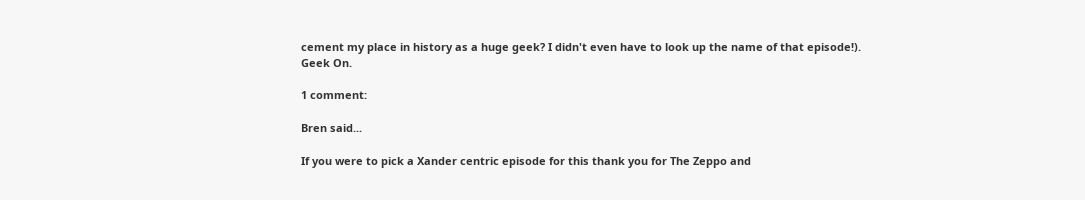cement my place in history as a huge geek? I didn't even have to look up the name of that episode!).
Geek On.

1 comment:

Bren said...

If you were to pick a Xander centric episode for this thank you for The Zeppo and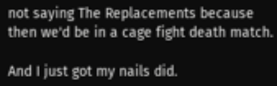not saying The Replacements because then we'd be in a cage fight death match.

And I just got my nails did.